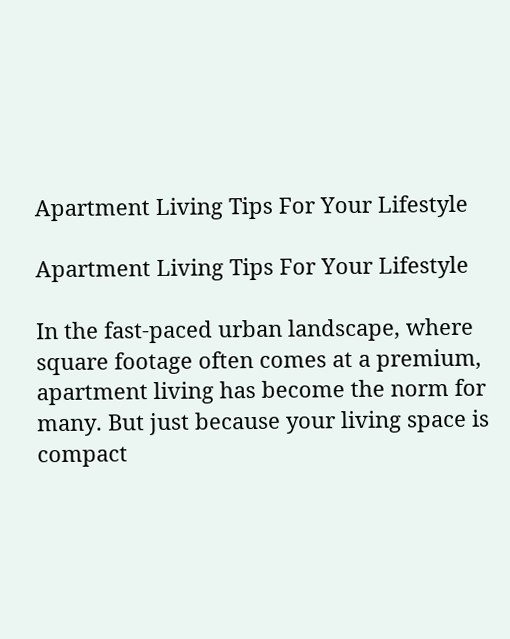Apartment Living Tips For Your Lifestyle

Apartment Living Tips For Your Lifestyle

In the fast-paced urban landscape, where square footage often comes at a premium, apartment living has become the norm for many. But just because your living space is compact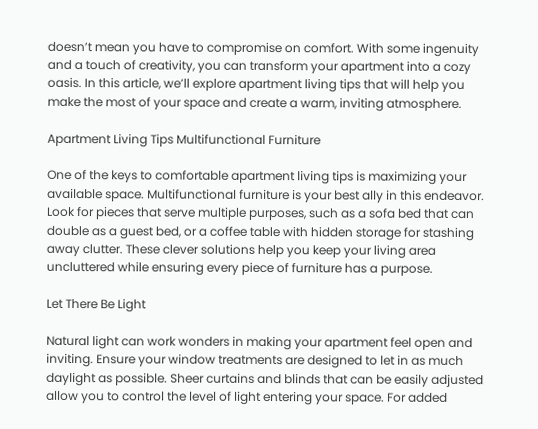doesn’t mean you have to compromise on comfort. With some ingenuity and a touch of creativity, you can transform your apartment into a cozy oasis. In this article, we’ll explore apartment living tips that will help you make the most of your space and create a warm, inviting atmosphere.

Apartment Living Tips Multifunctional Furniture

One of the keys to comfortable apartment living tips is maximizing your available space. Multifunctional furniture is your best ally in this endeavor. Look for pieces that serve multiple purposes, such as a sofa bed that can double as a guest bed, or a coffee table with hidden storage for stashing away clutter. These clever solutions help you keep your living area uncluttered while ensuring every piece of furniture has a purpose.

Let There Be Light

Natural light can work wonders in making your apartment feel open and inviting. Ensure your window treatments are designed to let in as much daylight as possible. Sheer curtains and blinds that can be easily adjusted allow you to control the level of light entering your space. For added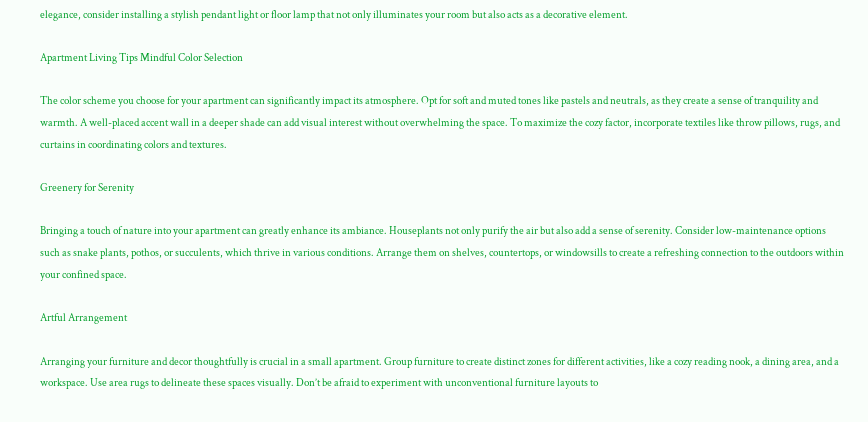elegance, consider installing a stylish pendant light or floor lamp that not only illuminates your room but also acts as a decorative element.

Apartment Living Tips Mindful Color Selection

The color scheme you choose for your apartment can significantly impact its atmosphere. Opt for soft and muted tones like pastels and neutrals, as they create a sense of tranquility and warmth. A well-placed accent wall in a deeper shade can add visual interest without overwhelming the space. To maximize the cozy factor, incorporate textiles like throw pillows, rugs, and curtains in coordinating colors and textures.

Greenery for Serenity

Bringing a touch of nature into your apartment can greatly enhance its ambiance. Houseplants not only purify the air but also add a sense of serenity. Consider low-maintenance options such as snake plants, pothos, or succulents, which thrive in various conditions. Arrange them on shelves, countertops, or windowsills to create a refreshing connection to the outdoors within your confined space.

Artful Arrangement

Arranging your furniture and decor thoughtfully is crucial in a small apartment. Group furniture to create distinct zones for different activities, like a cozy reading nook, a dining area, and a workspace. Use area rugs to delineate these spaces visually. Don’t be afraid to experiment with unconventional furniture layouts to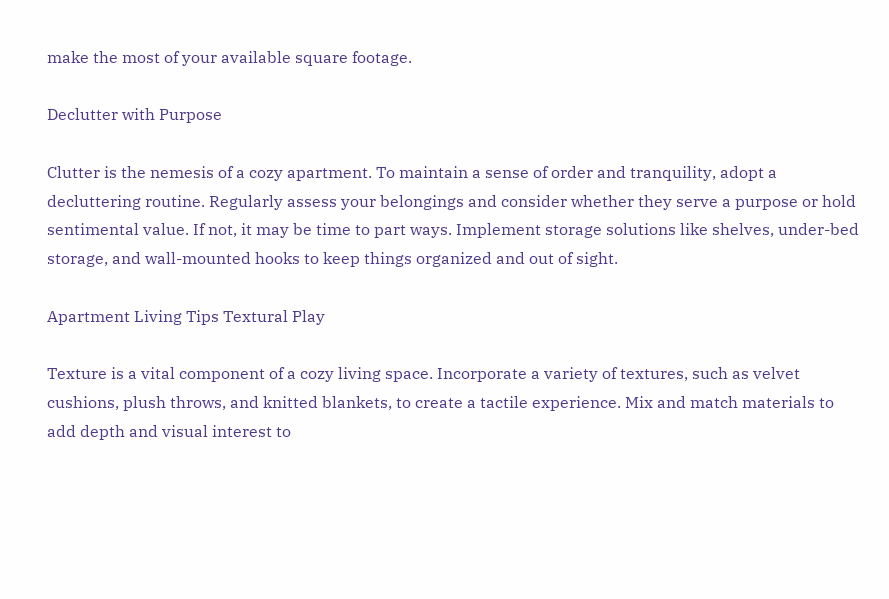make the most of your available square footage.

Declutter with Purpose

Clutter is the nemesis of a cozy apartment. To maintain a sense of order and tranquility, adopt a decluttering routine. Regularly assess your belongings and consider whether they serve a purpose or hold sentimental value. If not, it may be time to part ways. Implement storage solutions like shelves, under-bed storage, and wall-mounted hooks to keep things organized and out of sight.

Apartment Living Tips Textural Play

Texture is a vital component of a cozy living space. Incorporate a variety of textures, such as velvet cushions, plush throws, and knitted blankets, to create a tactile experience. Mix and match materials to add depth and visual interest to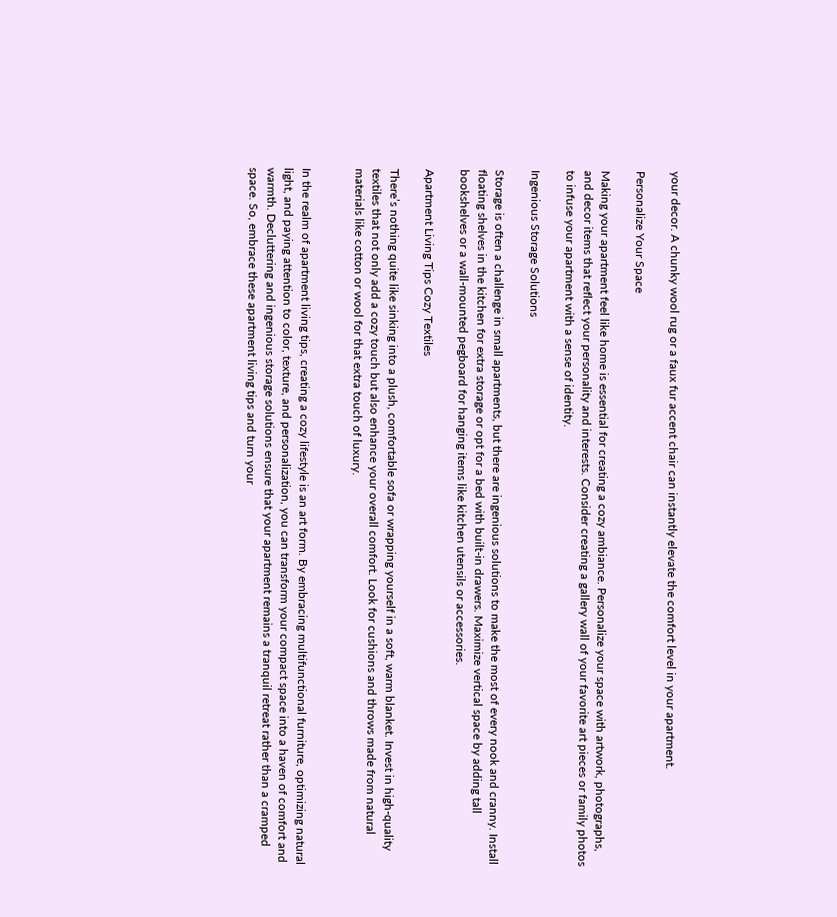your decor. A chunky wool rug or a faux fur accent chair can instantly elevate the comfort level in your apartment.

Personalize Your Space

Making your apartment feel like home is essential for creating a cozy ambiance. Personalize your space with artwork, photographs, and decor items that reflect your personality and interests. Consider creating a gallery wall of your favorite art pieces or family photos to infuse your apartment with a sense of identity.

Ingenious Storage Solutions

Storage is often a challenge in small apartments, but there are ingenious solutions to make the most of every nook and cranny. Install floating shelves in the kitchen for extra storage or opt for a bed with built-in drawers. Maximize vertical space by adding tall bookshelves or a wall-mounted pegboard for hanging items like kitchen utensils or accessories.

Apartment Living Tips Cozy Textiles

There’s nothing quite like sinking into a plush, comfortable sofa or wrapping yourself in a soft, warm blanket. Invest in high-quality textiles that not only add a cozy touch but also enhance your overall comfort. Look for cushions and throws made from natural materials like cotton or wool for that extra touch of luxury.


In the realm of apartment living tips, creating a cozy lifestyle is an art form. By embracing multifunctional furniture, optimizing natural light, and paying attention to color, texture, and personalization, you can transform your compact space into a haven of comfort and warmth. Decluttering and ingenious storage solutions ensure that your apartment remains a tranquil retreat rather than a cramped space. So, embrace these apartment living tips and turn your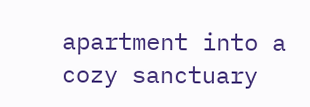apartment into a cozy sanctuary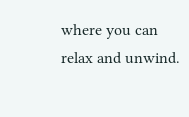where you can relax and unwind.